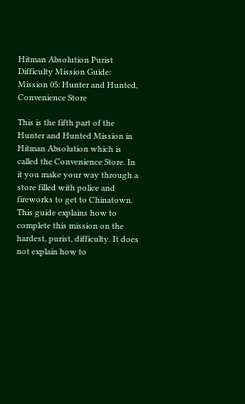Hitman Absolution Purist Difficulty Mission Guide: Mission 05: Hunter and Hunted, Convenience Store

This is the fifth part of the Hunter and Hunted Mission in Hitman Absolution which is called the Convenience Store. In it you make your way through a store filled with police and fireworks to get to Chinatown. This guide explains how to complete this mission on the hardest, purist, difficulty. It does not explain how to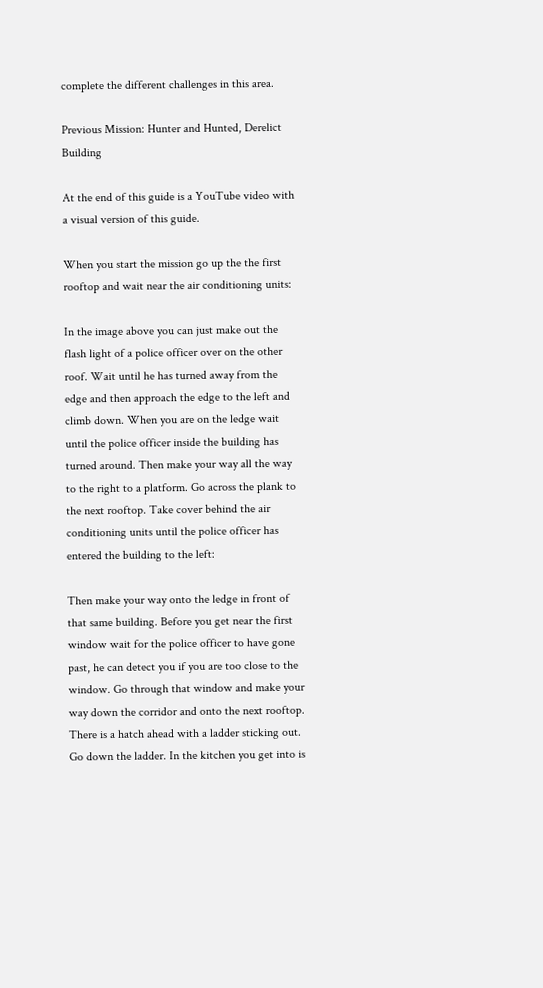complete the different challenges in this area.

Previous Mission: Hunter and Hunted, Derelict Building

At the end of this guide is a YouTube video with a visual version of this guide.

When you start the mission go up the the first rooftop and wait near the air conditioning units:

In the image above you can just make out the flash light of a police officer over on the other roof. Wait until he has turned away from the edge and then approach the edge to the left and climb down. When you are on the ledge wait until the police officer inside the building has turned around. Then make your way all the way to the right to a platform. Go across the plank to the next rooftop. Take cover behind the air conditioning units until the police officer has entered the building to the left:

Then make your way onto the ledge in front of that same building. Before you get near the first window wait for the police officer to have gone past, he can detect you if you are too close to the window. Go through that window and make your way down the corridor and onto the next rooftop. There is a hatch ahead with a ladder sticking out. Go down the ladder. In the kitchen you get into is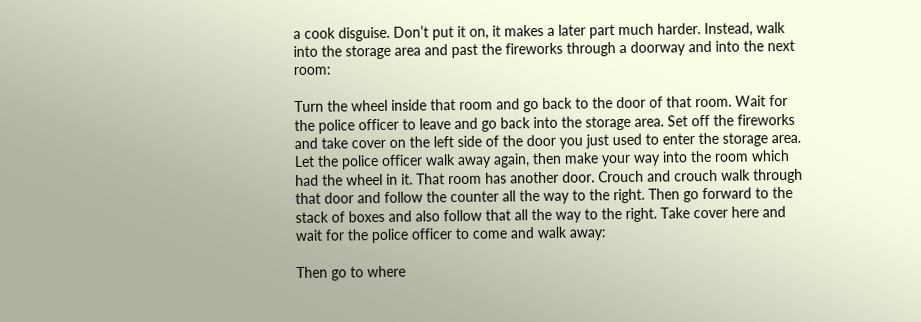a cook disguise. Don’t put it on, it makes a later part much harder. Instead, walk into the storage area and past the fireworks through a doorway and into the next room:

Turn the wheel inside that room and go back to the door of that room. Wait for the police officer to leave and go back into the storage area. Set off the fireworks and take cover on the left side of the door you just used to enter the storage area. Let the police officer walk away again, then make your way into the room which had the wheel in it. That room has another door. Crouch and crouch walk through that door and follow the counter all the way to the right. Then go forward to the stack of boxes and also follow that all the way to the right. Take cover here and wait for the police officer to come and walk away:

Then go to where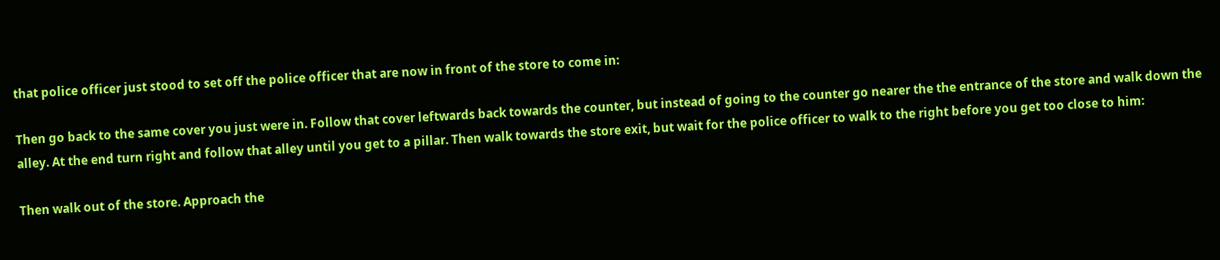that police officer just stood to set off the police officer that are now in front of the store to come in:

Then go back to the same cover you just were in. Follow that cover leftwards back towards the counter, but instead of going to the counter go nearer the the entrance of the store and walk down the alley. At the end turn right and follow that alley until you get to a pillar. Then walk towards the store exit, but wait for the police officer to walk to the right before you get too close to him:

Then walk out of the store. Approach the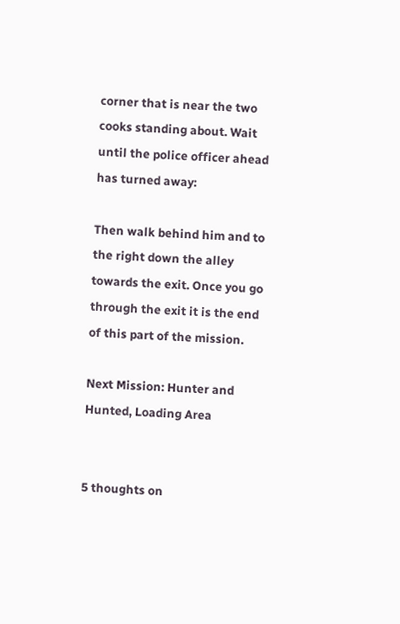corner that is near the two cooks standing about. Wait until the police officer ahead has turned away:

Then walk behind him and to the right down the alley towards the exit. Once you go through the exit it is the end of this part of the mission.

Next Mission: Hunter and Hunted, Loading Area


5 thoughts on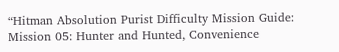“Hitman Absolution Purist Difficulty Mission Guide: Mission 05: Hunter and Hunted, Convenience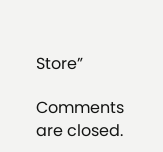Store”

Comments are closed.